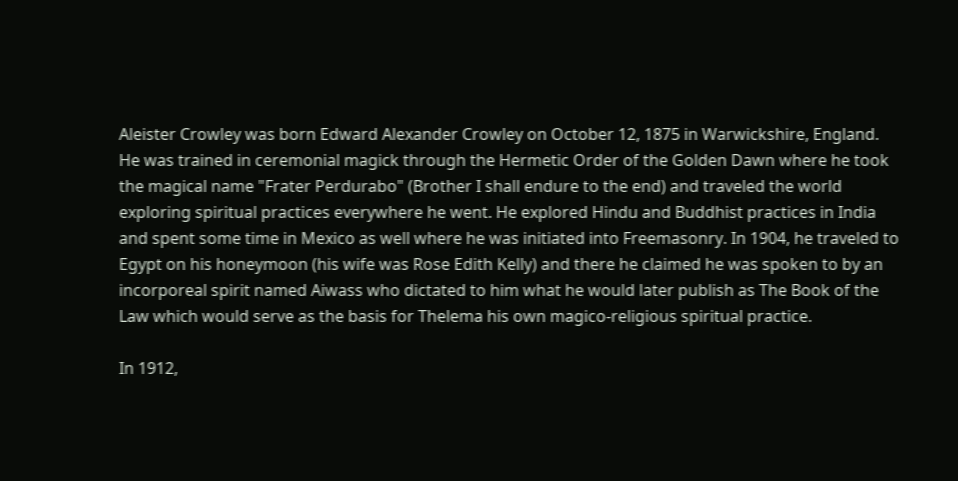Aleister Crowley was born Edward Alexander Crowley on October 12, 1875 in Warwickshire, England. He was trained in ceremonial magick through the Hermetic Order of the Golden Dawn where he took the magical name "Frater Perdurabo" (Brother I shall endure to the end) and traveled the world exploring spiritual practices everywhere he went. He explored Hindu and Buddhist practices in India and spent some time in Mexico as well where he was initiated into Freemasonry. In 1904, he traveled to Egypt on his honeymoon (his wife was Rose Edith Kelly) and there he claimed he was spoken to by an incorporeal spirit named Aiwass who dictated to him what he would later publish as The Book of the Law which would serve as the basis for Thelema his own magico-religious spiritual practice.

In 1912,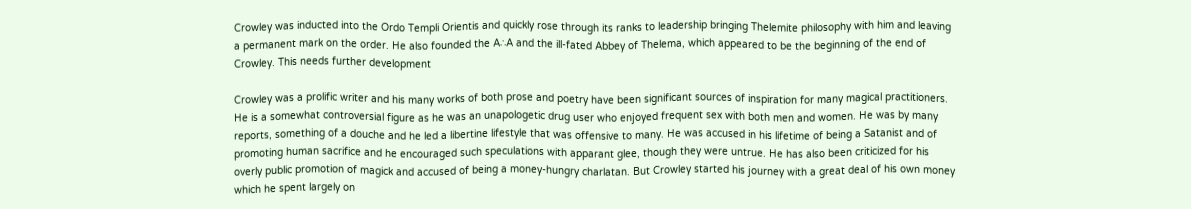Crowley was inducted into the Ordo Templi Orientis and quickly rose through its ranks to leadership bringing Thelemite philosophy with him and leaving a permanent mark on the order. He also founded the A∴A and the ill-fated Abbey of Thelema, which appeared to be the beginning of the end of Crowley. This needs further development

Crowley was a prolific writer and his many works of both prose and poetry have been significant sources of inspiration for many magical practitioners. He is a somewhat controversial figure as he was an unapologetic drug user who enjoyed frequent sex with both men and women. He was by many reports, something of a douche and he led a libertine lifestyle that was offensive to many. He was accused in his lifetime of being a Satanist and of promoting human sacrifice and he encouraged such speculations with apparant glee, though they were untrue. He has also been criticized for his overly public promotion of magick and accused of being a money-hungry charlatan. But Crowley started his journey with a great deal of his own money which he spent largely on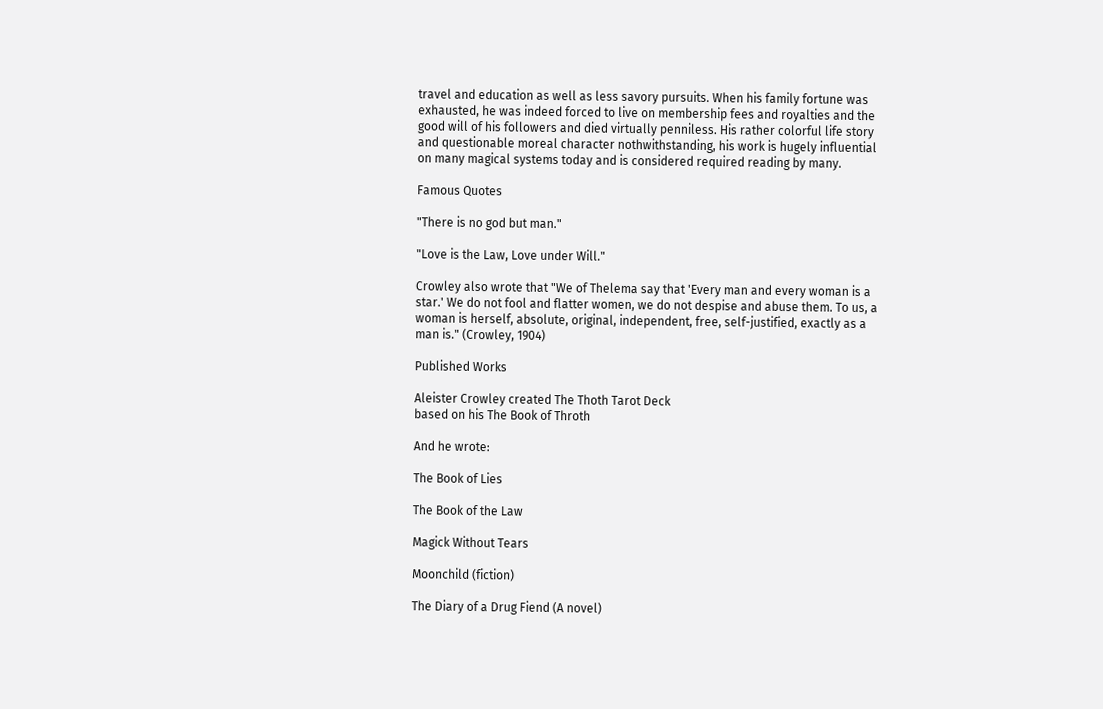travel and education as well as less savory pursuits. When his family fortune was exhausted, he was indeed forced to live on membership fees and royalties and the good will of his followers and died virtually penniless. His rather colorful life story and questionable moreal character nothwithstanding, his work is hugely influential on many magical systems today and is considered required reading by many.

Famous Quotes

"There is no god but man."

"Love is the Law, Love under Will."

Crowley also wrote that "We of Thelema say that 'Every man and every woman is a star.' We do not fool and flatter women, we do not despise and abuse them. To us, a woman is herself, absolute, original, independent, free, self-justified, exactly as a man is." (Crowley, 1904)

Published Works

Aleister Crowley created The Thoth Tarot Deck
based on his The Book of Throth

And he wrote:

The Book of Lies

The Book of the Law

Magick Without Tears

Moonchild (fiction)

The Diary of a Drug Fiend (A novel)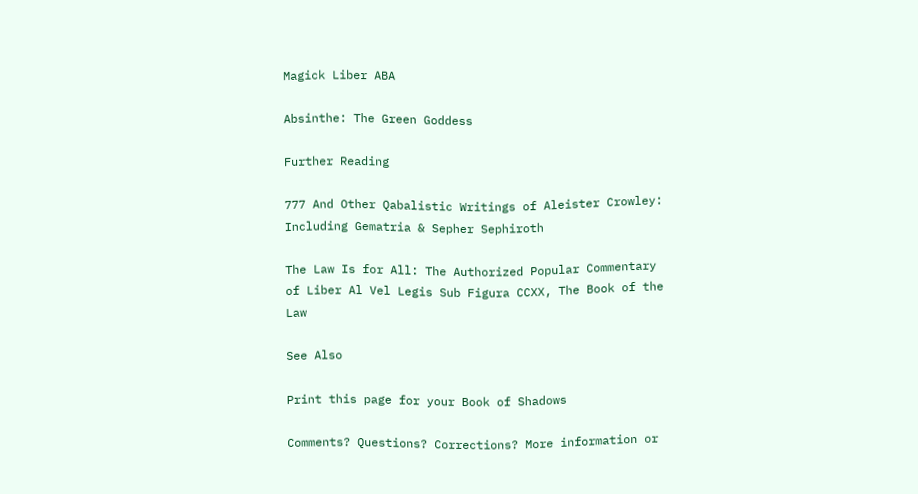Magick Liber ABA

Absinthe: The Green Goddess

Further Reading

777 And Other Qabalistic Writings of Aleister Crowley: Including Gematria & Sepher Sephiroth

The Law Is for All: The Authorized Popular Commentary of Liber Al Vel Legis Sub Figura CCXX, The Book of the Law

See Also

Print this page for your Book of Shadows

Comments? Questions? Corrections? More information or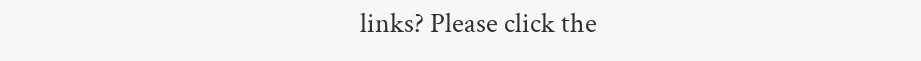links? Please click the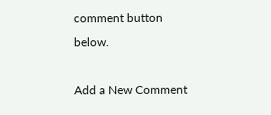comment button below.

Add a New Comment